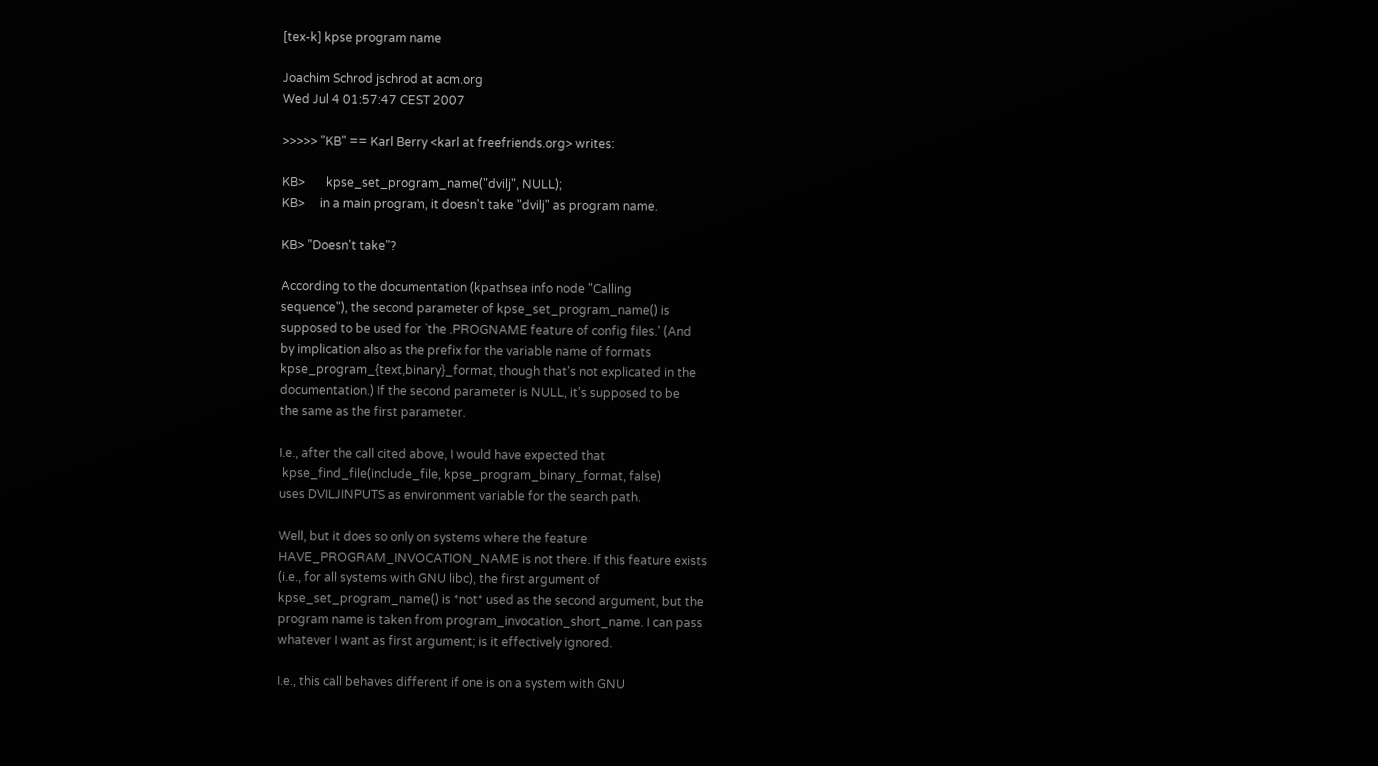[tex-k] kpse program name

Joachim Schrod jschrod at acm.org
Wed Jul 4 01:57:47 CEST 2007

>>>>> "KB" == Karl Berry <karl at freefriends.org> writes:

KB>       kpse_set_program_name("dvilj", NULL);
KB>     in a main program, it doesn't take "dvilj" as program name.

KB> "Doesn't take"?

According to the documentation (kpathsea info node "Calling
sequence"), the second parameter of kpse_set_program_name() is
supposed to be used for `the .PROGNAME feature of config files.' (And
by implication also as the prefix for the variable name of formats
kpse_program_{text,binary}_format, though that's not explicated in the
documentation.) If the second parameter is NULL, it's supposed to be
the same as the first parameter.

I.e., after the call cited above, I would have expected that
 kpse_find_file(include_file, kpse_program_binary_format, false)
uses DVILJINPUTS as environment variable for the search path.

Well, but it does so only on systems where the feature
HAVE_PROGRAM_INVOCATION_NAME is not there. If this feature exists
(i.e., for all systems with GNU libc), the first argument of
kpse_set_program_name() is *not* used as the second argument, but the
program name is taken from program_invocation_short_name. I can pass
whatever I want as first argument; is it effectively ignored.

I.e., this call behaves different if one is on a system with GNU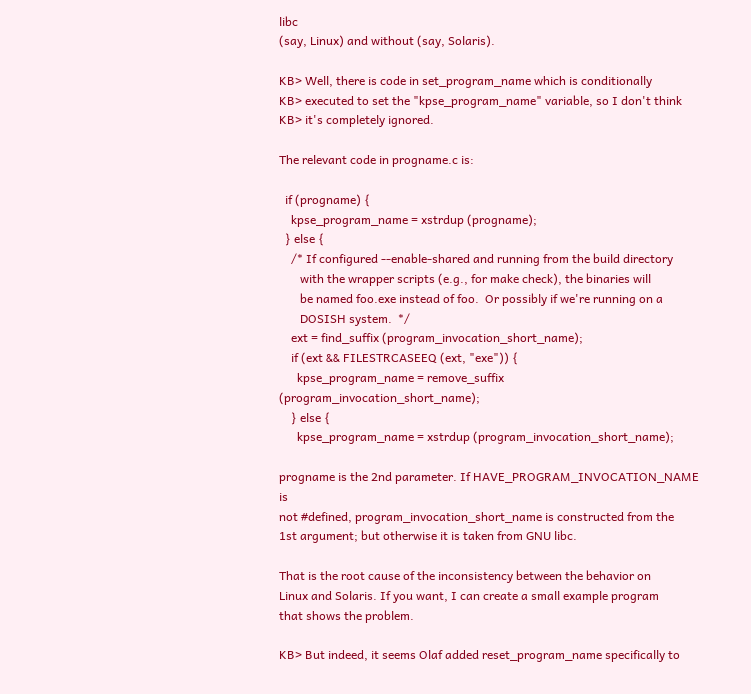libc
(say, Linux) and without (say, Solaris).

KB> Well, there is code in set_program_name which is conditionally
KB> executed to set the "kpse_program_name" variable, so I don't think
KB> it's completely ignored.

The relevant code in progname.c is:

  if (progname) {
    kpse_program_name = xstrdup (progname);
  } else {
    /* If configured --enable-shared and running from the build directory
       with the wrapper scripts (e.g., for make check), the binaries will
       be named foo.exe instead of foo.  Or possibly if we're running on a
       DOSISH system.  */
    ext = find_suffix (program_invocation_short_name);
    if (ext && FILESTRCASEEQ (ext, "exe")) {
      kpse_program_name = remove_suffix (program_invocation_short_name);
    } else {
      kpse_program_name = xstrdup (program_invocation_short_name);

progname is the 2nd parameter. If HAVE_PROGRAM_INVOCATION_NAME is
not #defined, program_invocation_short_name is constructed from the
1st argument; but otherwise it is taken from GNU libc.

That is the root cause of the inconsistency between the behavior on
Linux and Solaris. If you want, I can create a small example program
that shows the problem.

KB> But indeed, it seems Olaf added reset_program_name specifically to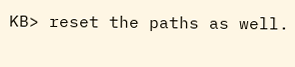KB> reset the paths as well.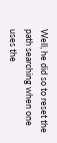Well, he did so to reset the path searching when one uses the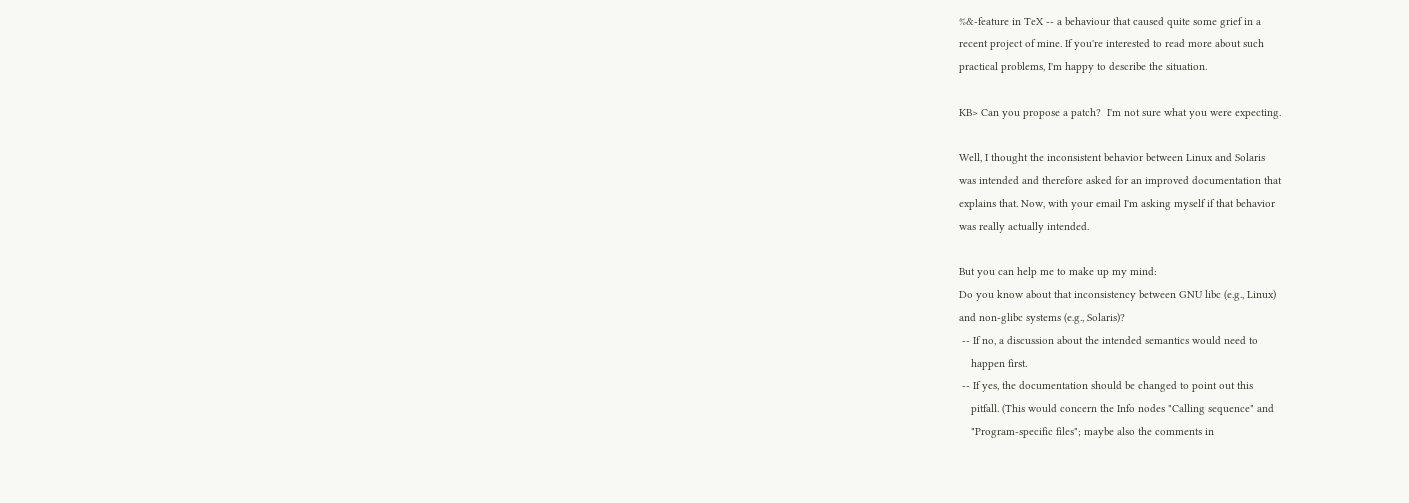%&-feature in TeX -- a behaviour that caused quite some grief in a
recent project of mine. If you're interested to read more about such
practical problems, I'm happy to describe the situation.

KB> Can you propose a patch?  I'm not sure what you were expecting.

Well, I thought the inconsistent behavior between Linux and Solaris
was intended and therefore asked for an improved documentation that
explains that. Now, with your email I'm asking myself if that behavior
was really actually intended.

But you can help me to make up my mind:
Do you know about that inconsistency between GNU libc (e.g., Linux)
and non-glibc systems (e.g., Solaris)?
 -- If no, a discussion about the intended semantics would need to
    happen first.
 -- If yes, the documentation should be changed to point out this
    pitfall. (This would concern the Info nodes "Calling sequence" and
    "Program-specific files"; maybe also the comments in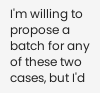I'm willing to propose a batch for any of these two cases, but I'd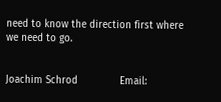need to know the direction first where we need to go.


Joachim Schrod              Email: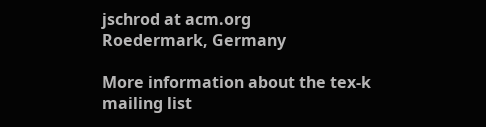jschrod at acm.org
Roedermark, Germany

More information about the tex-k mailing list